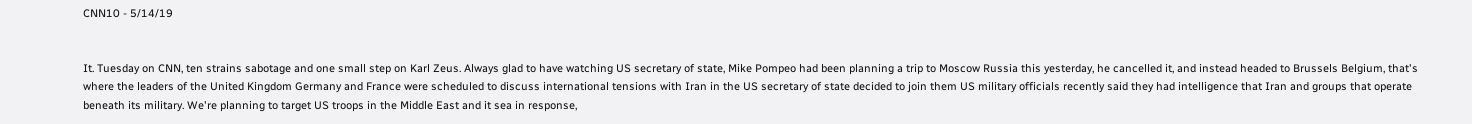CNN10 - 5/14/19


It. Tuesday on CNN, ten strains sabotage and one small step on Karl Zeus. Always glad to have watching US secretary of state, Mike Pompeo had been planning a trip to Moscow Russia this yesterday, he cancelled it, and instead headed to Brussels Belgium, that's where the leaders of the United Kingdom Germany and France were scheduled to discuss international tensions with Iran in the US secretary of state decided to join them US military officials recently said they had intelligence that Iran and groups that operate beneath its military. We're planning to target US troops in the Middle East and it sea in response,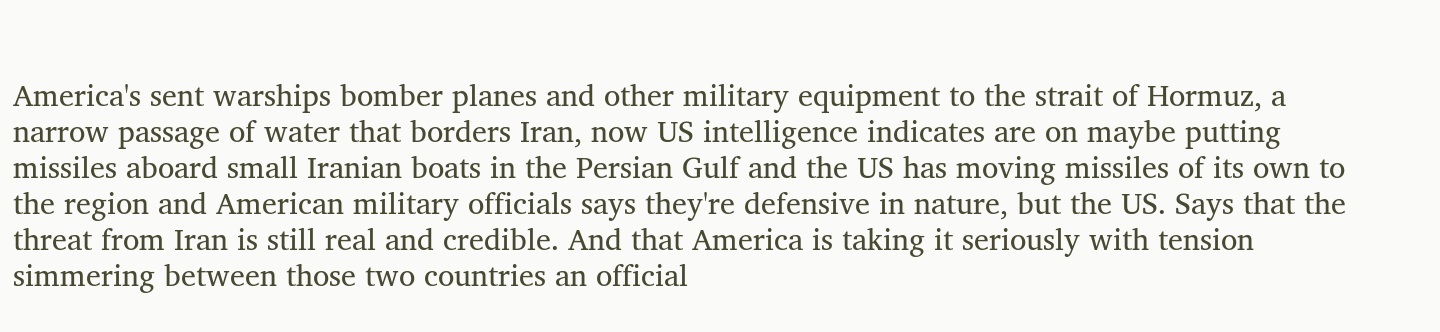America's sent warships bomber planes and other military equipment to the strait of Hormuz, a narrow passage of water that borders Iran, now US intelligence indicates are on maybe putting missiles aboard small Iranian boats in the Persian Gulf and the US has moving missiles of its own to the region and American military officials says they're defensive in nature, but the US. Says that the threat from Iran is still real and credible. And that America is taking it seriously with tension simmering between those two countries an official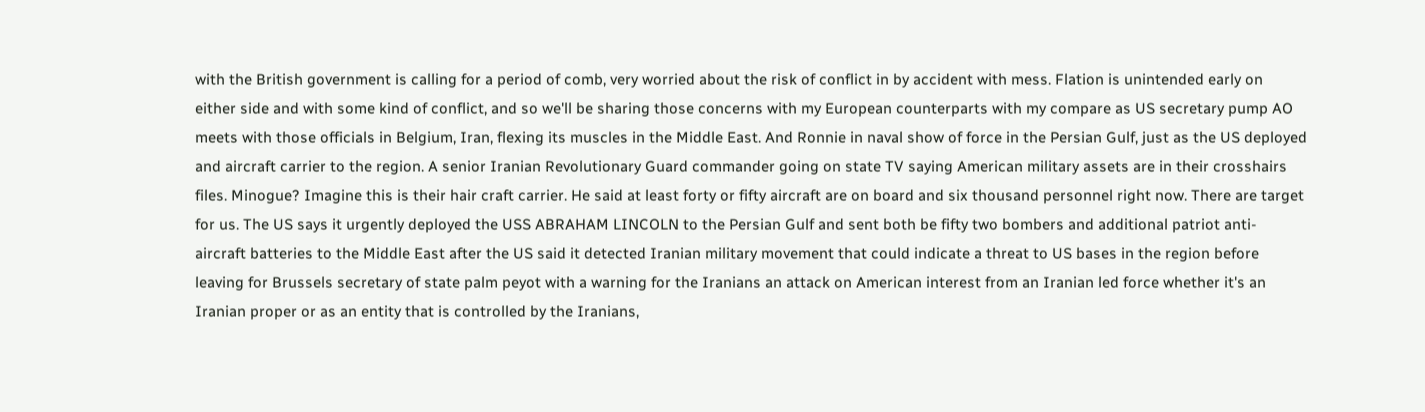with the British government is calling for a period of comb, very worried about the risk of conflict in by accident with mess. Flation is unintended early on either side and with some kind of conflict, and so we'll be sharing those concerns with my European counterparts with my compare as US secretary pump AO meets with those officials in Belgium, Iran, flexing its muscles in the Middle East. And Ronnie in naval show of force in the Persian Gulf, just as the US deployed and aircraft carrier to the region. A senior Iranian Revolutionary Guard commander going on state TV saying American military assets are in their crosshairs files. Minogue? Imagine this is their hair craft carrier. He said at least forty or fifty aircraft are on board and six thousand personnel right now. There are target for us. The US says it urgently deployed the USS ABRAHAM LINCOLN to the Persian Gulf and sent both be fifty two bombers and additional patriot anti-aircraft batteries to the Middle East after the US said it detected Iranian military movement that could indicate a threat to US bases in the region before leaving for Brussels secretary of state palm peyot with a warning for the Iranians an attack on American interest from an Iranian led force whether it's an Iranian proper or as an entity that is controlled by the Iranians,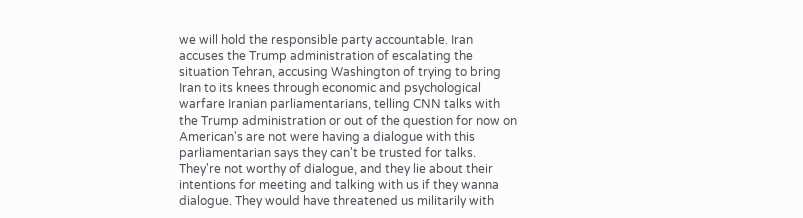we will hold the responsible party accountable. Iran accuses the Trump administration of escalating the situation Tehran, accusing Washington of trying to bring Iran to its knees through economic and psychological warfare Iranian parliamentarians, telling CNN talks with the Trump administration or out of the question for now on American's are not were having a dialogue with this parliamentarian says they can't be trusted for talks. They're not worthy of dialogue, and they lie about their intentions for meeting and talking with us if they wanna dialogue. They would have threatened us militarily with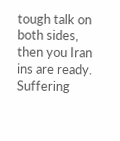tough talk on both sides, then you Iran ins are ready. Suffering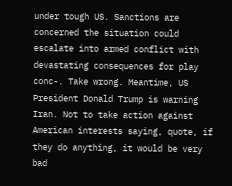under tough US. Sanctions are concerned the situation could escalate into armed conflict with devastating consequences for play conc-. Take wrong. Meantime, US President Donald Trump is warning Iran. Not to take action against American interests saying, quote, if they do anything, it would be very bad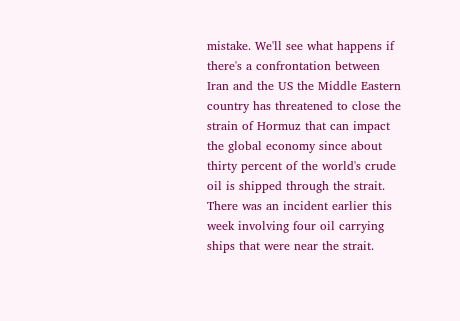mistake. We'll see what happens if there's a confrontation between Iran and the US the Middle Eastern country has threatened to close the strain of Hormuz that can impact the global economy since about thirty percent of the world's crude oil is shipped through the strait. There was an incident earlier this week involving four oil carrying ships that were near the strait.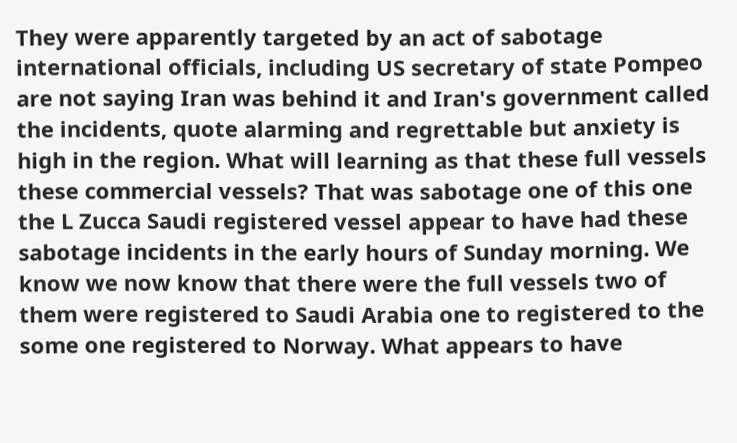They were apparently targeted by an act of sabotage international officials, including US secretary of state Pompeo are not saying Iran was behind it and Iran's government called the incidents, quote alarming and regrettable but anxiety is high in the region. What will learning as that these full vessels these commercial vessels? That was sabotage one of this one the L Zucca Saudi registered vessel appear to have had these sabotage incidents in the early hours of Sunday morning. We know we now know that there were the full vessels two of them were registered to Saudi Arabia one to registered to the some one registered to Norway. What appears to have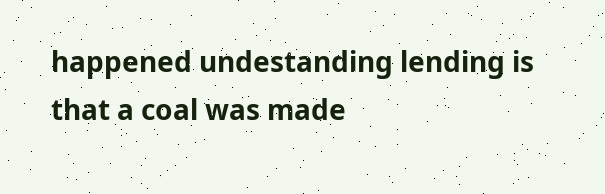happened undestanding lending is that a coal was made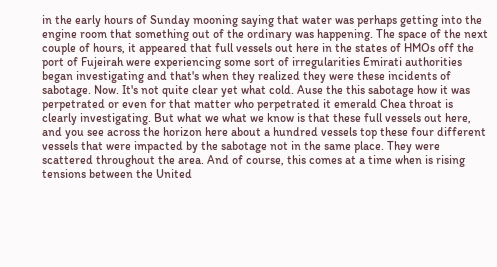in the early hours of Sunday mooning saying that water was perhaps getting into the engine room that something out of the ordinary was happening. The space of the next couple of hours, it appeared that full vessels out here in the states of HMOs off the port of Fujeirah were experiencing some sort of irregularities Emirati authorities began investigating and that's when they realized they were these incidents of sabotage. Now. It's not quite clear yet what cold. Ause the this sabotage how it was perpetrated or even for that matter who perpetrated it emerald Chea throat is clearly investigating. But what we what we know is that these full vessels out here, and you see across the horizon here about a hundred vessels top these four different vessels that were impacted by the sabotage not in the same place. They were scattered throughout the area. And of course, this comes at a time when is rising tensions between the United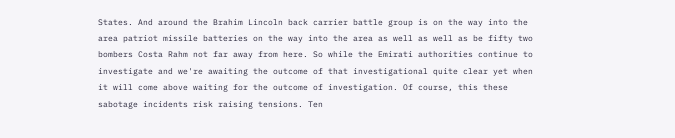States. And around the Brahim Lincoln back carrier battle group is on the way into the area patriot missile batteries on the way into the area as well as well as be fifty two bombers Costa Rahm not far away from here. So while the Emirati authorities continue to investigate and we're awaiting the outcome of that investigational quite clear yet when it will come above waiting for the outcome of investigation. Of course, this these sabotage incidents risk raising tensions. Ten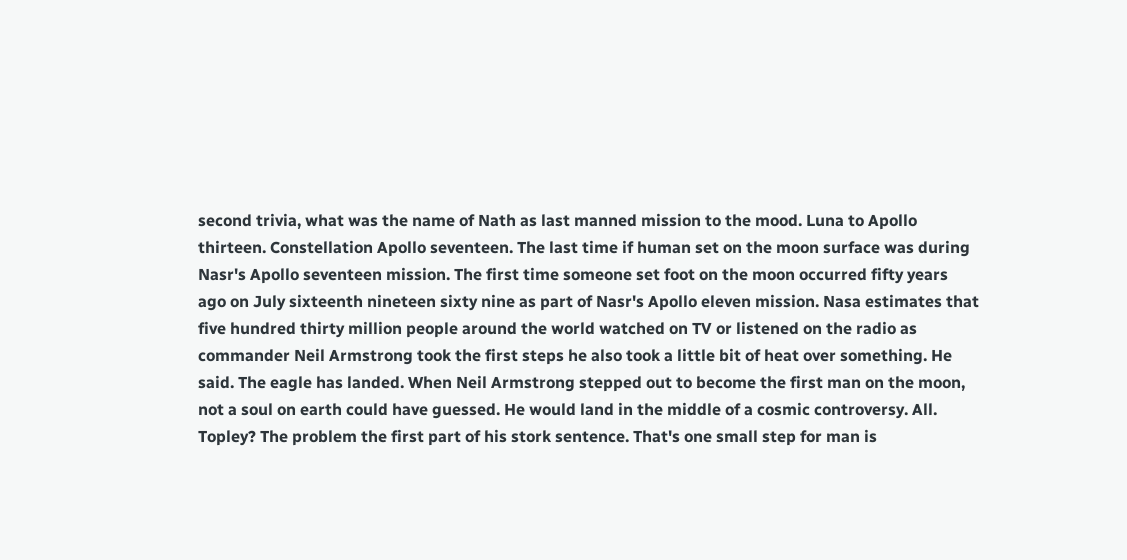second trivia, what was the name of Nath as last manned mission to the mood. Luna to Apollo thirteen. Constellation Apollo seventeen. The last time if human set on the moon surface was during Nasr's Apollo seventeen mission. The first time someone set foot on the moon occurred fifty years ago on July sixteenth nineteen sixty nine as part of Nasr's Apollo eleven mission. Nasa estimates that five hundred thirty million people around the world watched on TV or listened on the radio as commander Neil Armstrong took the first steps he also took a little bit of heat over something. He said. The eagle has landed. When Neil Armstrong stepped out to become the first man on the moon, not a soul on earth could have guessed. He would land in the middle of a cosmic controversy. All. Topley? The problem the first part of his stork sentence. That's one small step for man is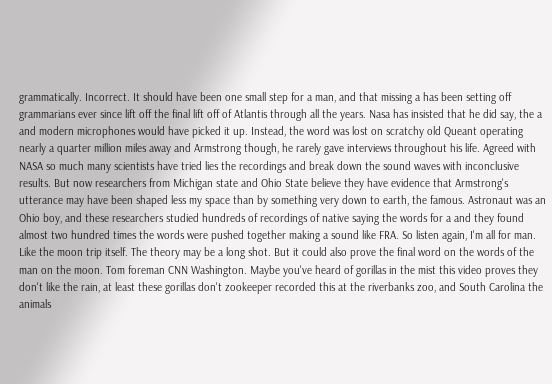grammatically. Incorrect. It should have been one small step for a man, and that missing a has been setting off grammarians ever since lift off the final lift off of Atlantis through all the years. Nasa has insisted that he did say, the a and modern microphones would have picked it up. Instead, the word was lost on scratchy old Queant operating nearly a quarter million miles away and Armstrong though, he rarely gave interviews throughout his life. Agreed with NASA so much many scientists have tried lies the recordings and break down the sound waves with inconclusive results. But now researchers from Michigan state and Ohio State believe they have evidence that Armstrong's utterance may have been shaped less my space than by something very down to earth, the famous. Astronaut was an Ohio boy, and these researchers studied hundreds of recordings of native saying the words for a and they found almost two hundred times the words were pushed together making a sound like FRA. So listen again, I'm all for man. Like the moon trip itself. The theory may be a long shot. But it could also prove the final word on the words of the man on the moon. Tom foreman CNN Washington. Maybe you've heard of gorillas in the mist this video proves they don't like the rain, at least these gorillas don't zookeeper recorded this at the riverbanks zoo, and South Carolina the animals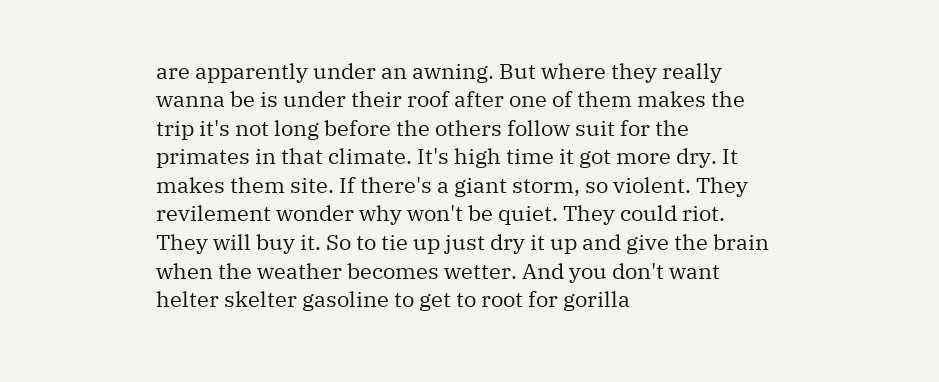are apparently under an awning. But where they really wanna be is under their roof after one of them makes the trip it's not long before the others follow suit for the primates in that climate. It's high time it got more dry. It makes them site. If there's a giant storm, so violent. They revilement wonder why won't be quiet. They could riot. They will buy it. So to tie up just dry it up and give the brain when the weather becomes wetter. And you don't want helter skelter gasoline to get to root for gorilla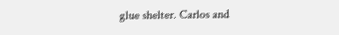glue shelter. Carlos and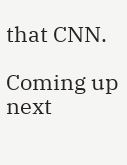that CNN.

Coming up next